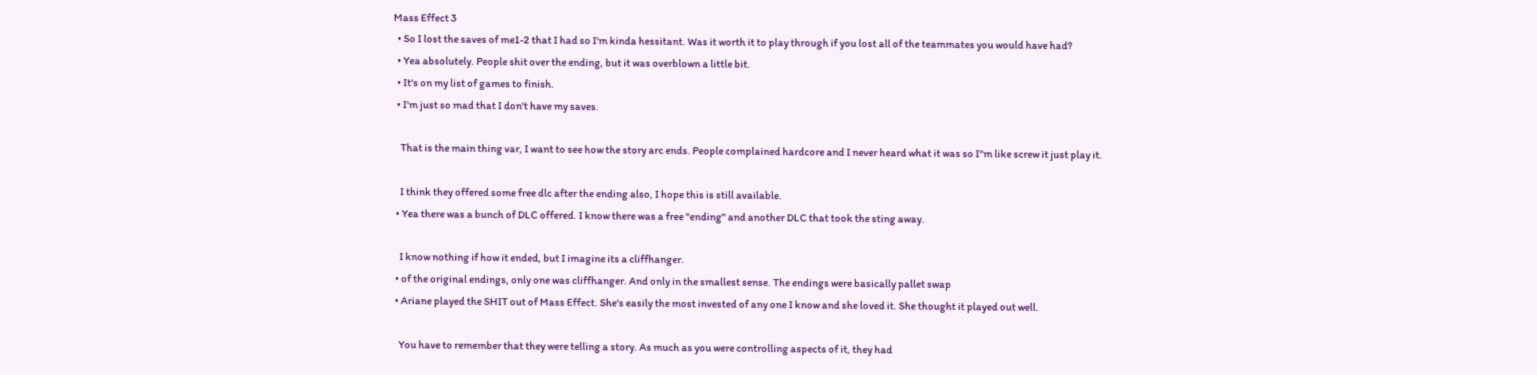Mass Effect 3
  • So I lost the saves of me1-2 that I had so I'm kinda hessitant. Was it worth it to play through if you lost all of the teammates you would have had?
  • Yea absolutely. People shit over the ending, but it was overblown a little bit.
  • It's on my list of games to finish.
  • I'm just so mad that I don't have my saves.

    That is the main thing var, I want to see how the story arc ends. People complained hardcore and I never heard what it was so I"m like screw it just play it.

    I think they offered some free dlc after the ending also, I hope this is still available.
  • Yea there was a bunch of DLC offered. I know there was a free "ending" and another DLC that took the sting away.

    I know nothing if how it ended, but I imagine its a cliffhanger.
  • of the original endings, only one was cliffhanger. And only in the smallest sense. The endings were basically pallet swap
  • Ariane played the SHIT out of Mass Effect. She's easily the most invested of any one I know and she loved it. She thought it played out well.

    You have to remember that they were telling a story. As much as you were controlling aspects of it, they had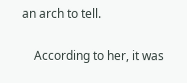an arch to tell.

    According to her, it was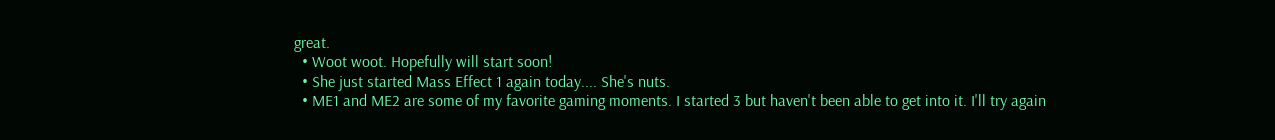great.
  • Woot woot. Hopefully will start soon!
  • She just started Mass Effect 1 again today.... She's nuts.
  • ME1 and ME2 are some of my favorite gaming moments. I started 3 but haven't been able to get into it. I'll try again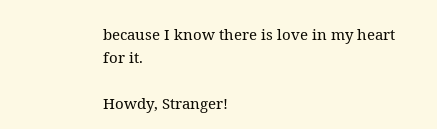because I know there is love in my heart for it.

Howdy, Stranger!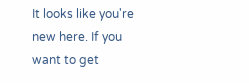It looks like you're new here. If you want to get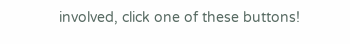involved, click one of these buttons!